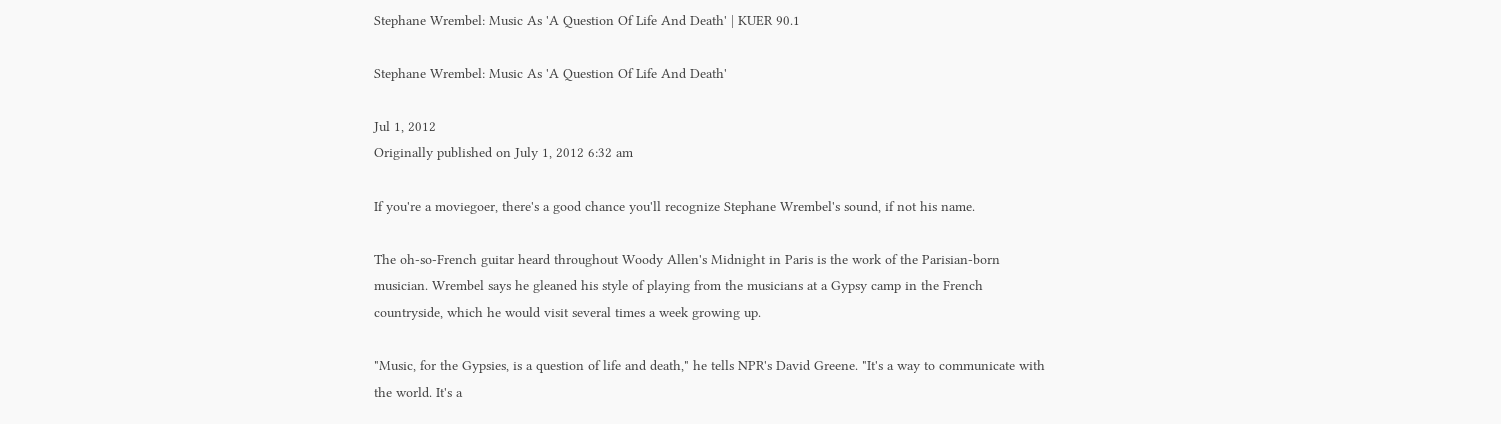Stephane Wrembel: Music As 'A Question Of Life And Death' | KUER 90.1

Stephane Wrembel: Music As 'A Question Of Life And Death'

Jul 1, 2012
Originally published on July 1, 2012 6:32 am

If you're a moviegoer, there's a good chance you'll recognize Stephane Wrembel's sound, if not his name.

The oh-so-French guitar heard throughout Woody Allen's Midnight in Paris is the work of the Parisian-born musician. Wrembel says he gleaned his style of playing from the musicians at a Gypsy camp in the French countryside, which he would visit several times a week growing up.

"Music, for the Gypsies, is a question of life and death," he tells NPR's David Greene. "It's a way to communicate with the world. It's a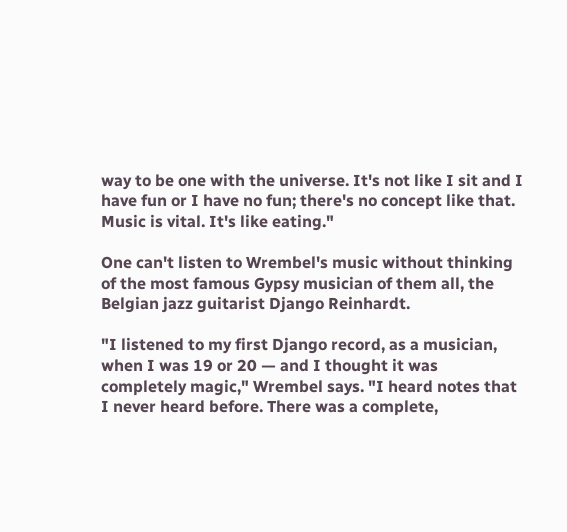way to be one with the universe. It's not like I sit and I have fun or I have no fun; there's no concept like that. Music is vital. It's like eating."

One can't listen to Wrembel's music without thinking of the most famous Gypsy musician of them all, the Belgian jazz guitarist Django Reinhardt.

"I listened to my first Django record, as a musician, when I was 19 or 20 — and I thought it was completely magic," Wrembel says. "I heard notes that I never heard before. There was a complete,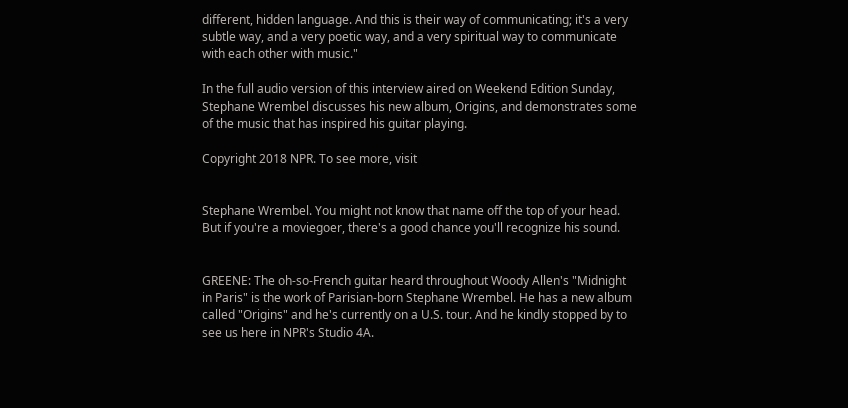different, hidden language. And this is their way of communicating; it's a very subtle way, and a very poetic way, and a very spiritual way to communicate with each other with music."

In the full audio version of this interview aired on Weekend Edition Sunday, Stephane Wrembel discusses his new album, Origins, and demonstrates some of the music that has inspired his guitar playing.

Copyright 2018 NPR. To see more, visit


Stephane Wrembel. You might not know that name off the top of your head. But if you're a moviegoer, there's a good chance you'll recognize his sound.


GREENE: The oh-so-French guitar heard throughout Woody Allen's "Midnight in Paris" is the work of Parisian-born Stephane Wrembel. He has a new album called "Origins" and he's currently on a U.S. tour. And he kindly stopped by to see us here in NPR's Studio 4A.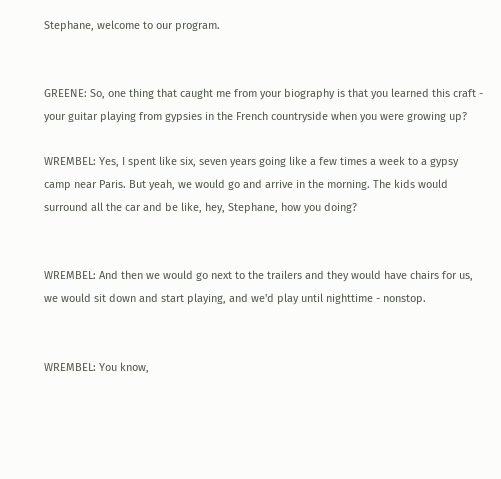Stephane, welcome to our program.


GREENE: So, one thing that caught me from your biography is that you learned this craft - your guitar playing from gypsies in the French countryside when you were growing up?

WREMBEL: Yes, I spent like six, seven years going like a few times a week to a gypsy camp near Paris. But yeah, we would go and arrive in the morning. The kids would surround all the car and be like, hey, Stephane, how you doing?


WREMBEL: And then we would go next to the trailers and they would have chairs for us, we would sit down and start playing, and we'd play until nighttime - nonstop.


WREMBEL: You know,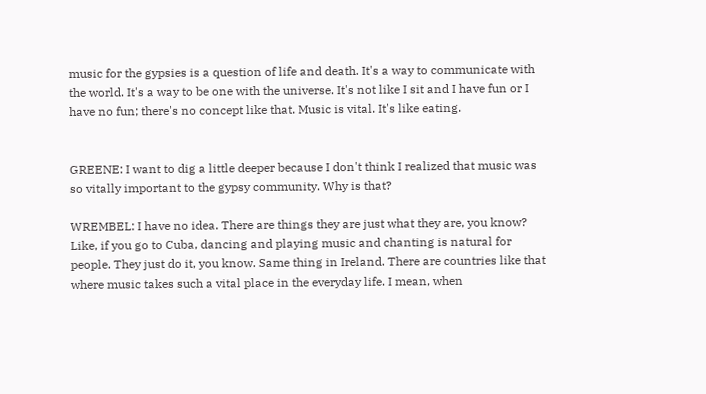music for the gypsies is a question of life and death. It's a way to communicate with the world. It's a way to be one with the universe. It's not like I sit and I have fun or I have no fun; there's no concept like that. Music is vital. It's like eating.


GREENE: I want to dig a little deeper because I don't think I realized that music was so vitally important to the gypsy community. Why is that?

WREMBEL: I have no idea. There are things they are just what they are, you know? Like, if you go to Cuba, dancing and playing music and chanting is natural for people. They just do it, you know. Same thing in Ireland. There are countries like that where music takes such a vital place in the everyday life. I mean, when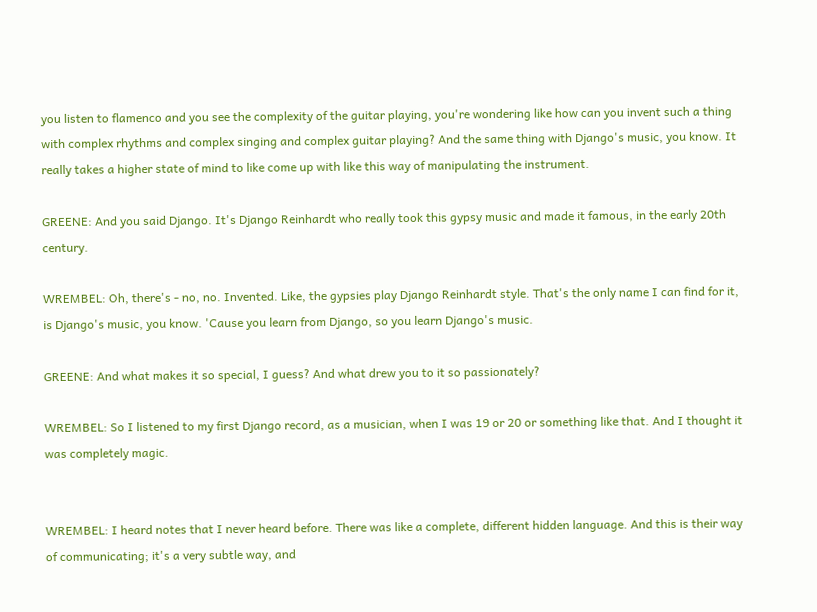you listen to flamenco and you see the complexity of the guitar playing, you're wondering like how can you invent such a thing with complex rhythms and complex singing and complex guitar playing? And the same thing with Django's music, you know. It really takes a higher state of mind to like come up with like this way of manipulating the instrument.

GREENE: And you said Django. It's Django Reinhardt who really took this gypsy music and made it famous, in the early 20th century.

WREMBEL: Oh, there's - no, no. Invented. Like, the gypsies play Django Reinhardt style. That's the only name I can find for it, is Django's music, you know. 'Cause you learn from Django, so you learn Django's music.

GREENE: And what makes it so special, I guess? And what drew you to it so passionately?

WREMBEL: So I listened to my first Django record, as a musician, when I was 19 or 20 or something like that. And I thought it was completely magic.


WREMBEL: I heard notes that I never heard before. There was like a complete, different hidden language. And this is their way of communicating; it's a very subtle way, and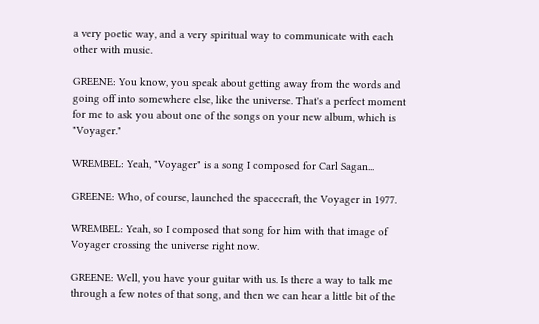a very poetic way, and a very spiritual way to communicate with each other with music.

GREENE: You know, you speak about getting away from the words and going off into somewhere else, like the universe. That's a perfect moment for me to ask you about one of the songs on your new album, which is "Voyager."

WREMBEL: Yeah, "Voyager" is a song I composed for Carl Sagan...

GREENE: Who, of course, launched the spacecraft, the Voyager in 1977.

WREMBEL: Yeah, so I composed that song for him with that image of Voyager crossing the universe right now.

GREENE: Well, you have your guitar with us. Is there a way to talk me through a few notes of that song, and then we can hear a little bit of the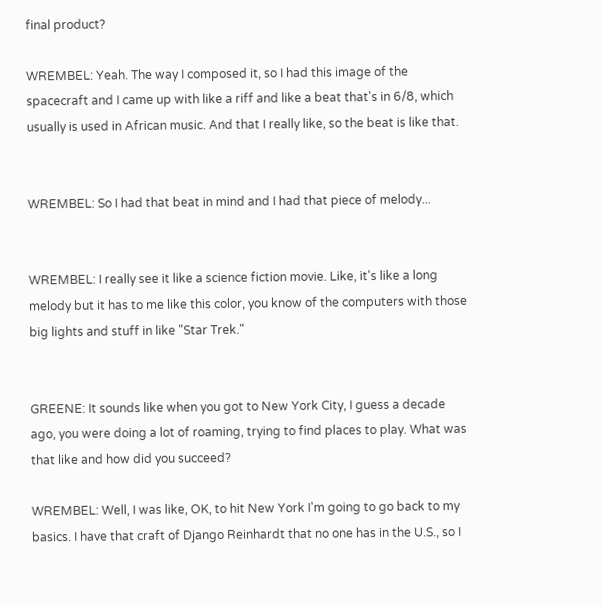final product?

WREMBEL: Yeah. The way I composed it, so I had this image of the spacecraft and I came up with like a riff and like a beat that's in 6/8, which usually is used in African music. And that I really like, so the beat is like that.


WREMBEL: So I had that beat in mind and I had that piece of melody...


WREMBEL: I really see it like a science fiction movie. Like, it's like a long melody but it has to me like this color, you know of the computers with those big lights and stuff in like "Star Trek."


GREENE: It sounds like when you got to New York City, I guess a decade ago, you were doing a lot of roaming, trying to find places to play. What was that like and how did you succeed?

WREMBEL: Well, I was like, OK, to hit New York I'm going to go back to my basics. I have that craft of Django Reinhardt that no one has in the U.S., so I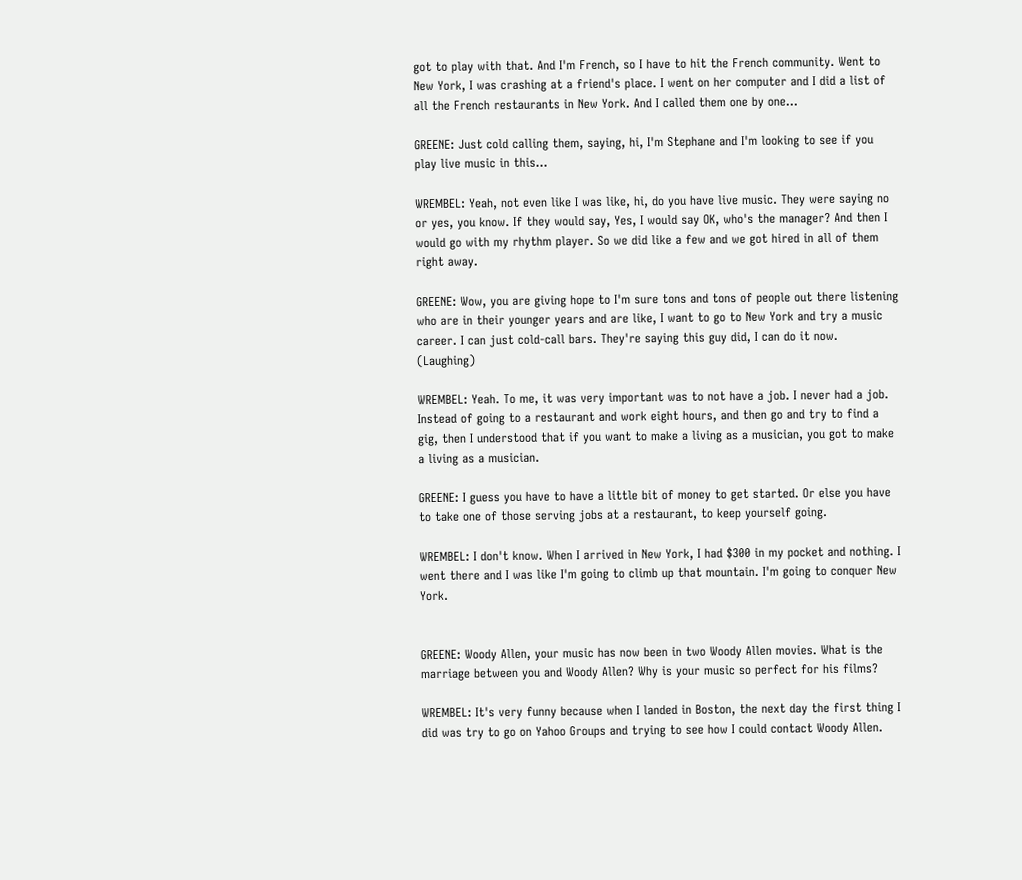got to play with that. And I'm French, so I have to hit the French community. Went to New York, I was crashing at a friend's place. I went on her computer and I did a list of all the French restaurants in New York. And I called them one by one...

GREENE: Just cold calling them, saying, hi, I'm Stephane and I'm looking to see if you play live music in this...

WREMBEL: Yeah, not even like I was like, hi, do you have live music. They were saying no or yes, you know. If they would say, Yes, I would say OK, who's the manager? And then I would go with my rhythm player. So we did like a few and we got hired in all of them right away.

GREENE: Wow, you are giving hope to I'm sure tons and tons of people out there listening who are in their younger years and are like, I want to go to New York and try a music career. I can just cold-call bars. They're saying this guy did, I can do it now. (Laughing)

WREMBEL: Yeah. To me, it was very important was to not have a job. I never had a job. Instead of going to a restaurant and work eight hours, and then go and try to find a gig, then I understood that if you want to make a living as a musician, you got to make a living as a musician.

GREENE: I guess you have to have a little bit of money to get started. Or else you have to take one of those serving jobs at a restaurant, to keep yourself going.

WREMBEL: I don't know. When I arrived in New York, I had $300 in my pocket and nothing. I went there and I was like I'm going to climb up that mountain. I'm going to conquer New York.


GREENE: Woody Allen, your music has now been in two Woody Allen movies. What is the marriage between you and Woody Allen? Why is your music so perfect for his films?

WREMBEL: It's very funny because when I landed in Boston, the next day the first thing I did was try to go on Yahoo Groups and trying to see how I could contact Woody Allen.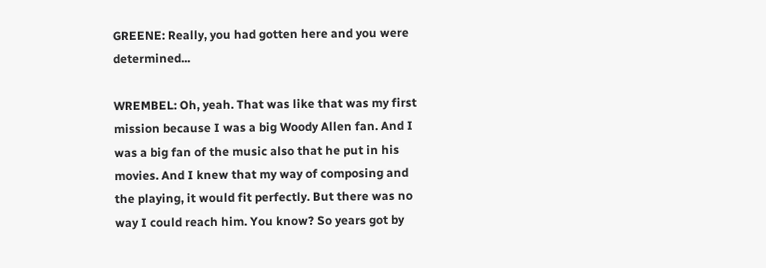GREENE: Really, you had gotten here and you were determined...

WREMBEL: Oh, yeah. That was like that was my first mission because I was a big Woody Allen fan. And I was a big fan of the music also that he put in his movies. And I knew that my way of composing and the playing, it would fit perfectly. But there was no way I could reach him. You know? So years got by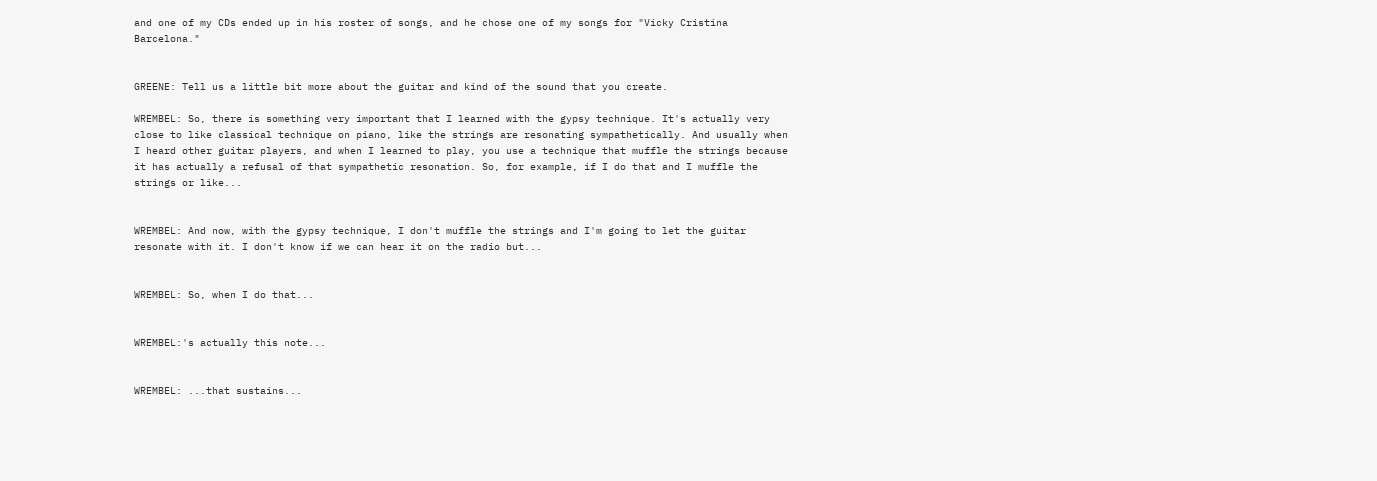and one of my CDs ended up in his roster of songs, and he chose one of my songs for "Vicky Cristina Barcelona."


GREENE: Tell us a little bit more about the guitar and kind of the sound that you create.

WREMBEL: So, there is something very important that I learned with the gypsy technique. It's actually very close to like classical technique on piano, like the strings are resonating sympathetically. And usually when I heard other guitar players, and when I learned to play, you use a technique that muffle the strings because it has actually a refusal of that sympathetic resonation. So, for example, if I do that and I muffle the strings or like...


WREMBEL: And now, with the gypsy technique, I don't muffle the strings and I'm going to let the guitar resonate with it. I don't know if we can hear it on the radio but...


WREMBEL: So, when I do that...


WREMBEL:'s actually this note...


WREMBEL: ...that sustains...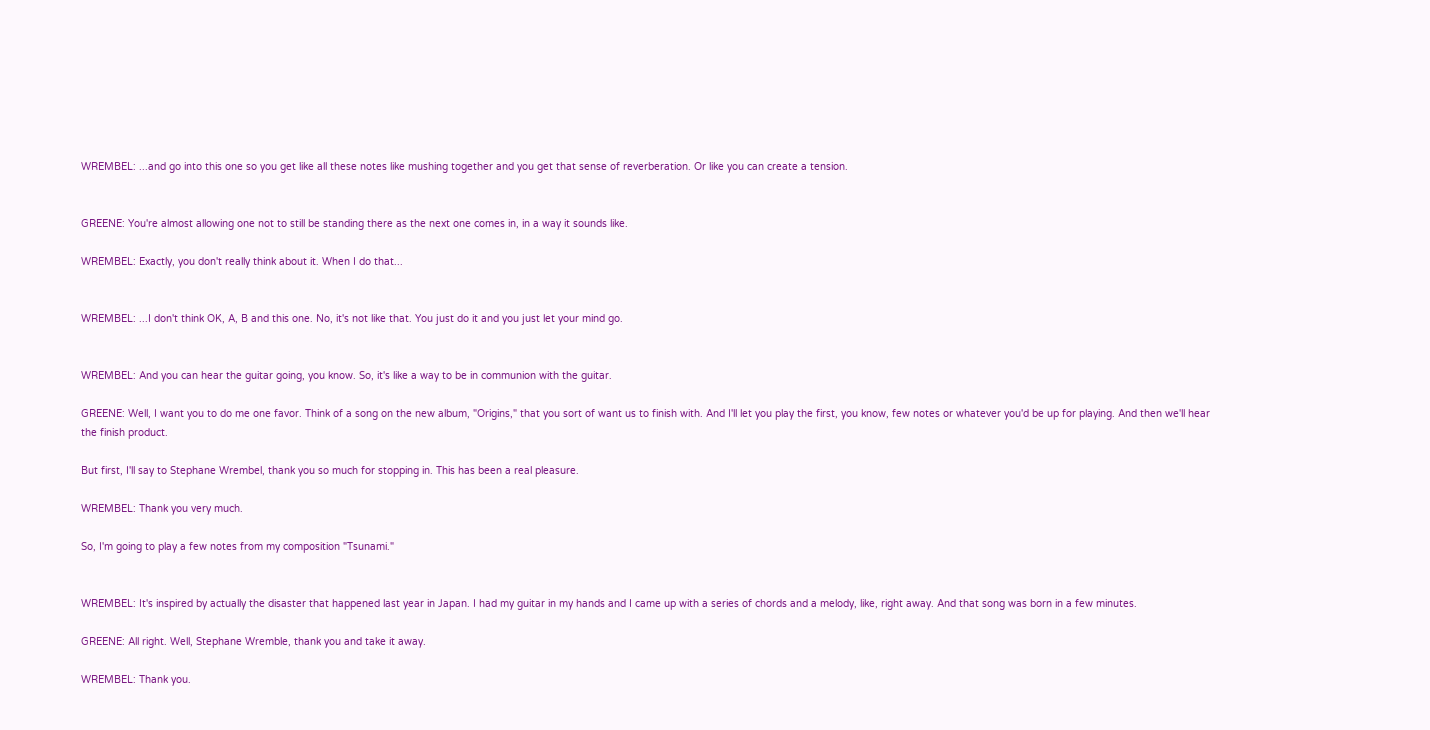WREMBEL: ...and go into this one so you get like all these notes like mushing together and you get that sense of reverberation. Or like you can create a tension.


GREENE: You're almost allowing one not to still be standing there as the next one comes in, in a way it sounds like.

WREMBEL: Exactly, you don't really think about it. When I do that...


WREMBEL: ...I don't think OK, A, B and this one. No, it's not like that. You just do it and you just let your mind go.


WREMBEL: And you can hear the guitar going, you know. So, it's like a way to be in communion with the guitar.

GREENE: Well, I want you to do me one favor. Think of a song on the new album, "Origins," that you sort of want us to finish with. And I'll let you play the first, you know, few notes or whatever you'd be up for playing. And then we'll hear the finish product.

But first, I'll say to Stephane Wrembel, thank you so much for stopping in. This has been a real pleasure.

WREMBEL: Thank you very much.

So, I'm going to play a few notes from my composition "Tsunami."


WREMBEL: It's inspired by actually the disaster that happened last year in Japan. I had my guitar in my hands and I came up with a series of chords and a melody, like, right away. And that song was born in a few minutes.

GREENE: All right. Well, Stephane Wremble, thank you and take it away.

WREMBEL: Thank you.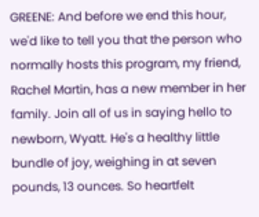GREENE: And before we end this hour, we'd like to tell you that the person who normally hosts this program, my friend, Rachel Martin, has a new member in her family. Join all of us in saying hello to newborn, Wyatt. He's a healthy little bundle of joy, weighing in at seven pounds, 13 ounces. So heartfelt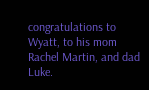congratulations to Wyatt, to his mom Rachel Martin, and dad Luke.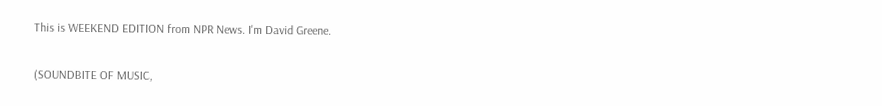This is WEEKEND EDITION from NPR News. I'm David Greene.

(SOUNDBITE OF MUSIC,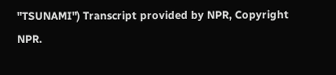"TSUNAMI") Transcript provided by NPR, Copyright NPR.